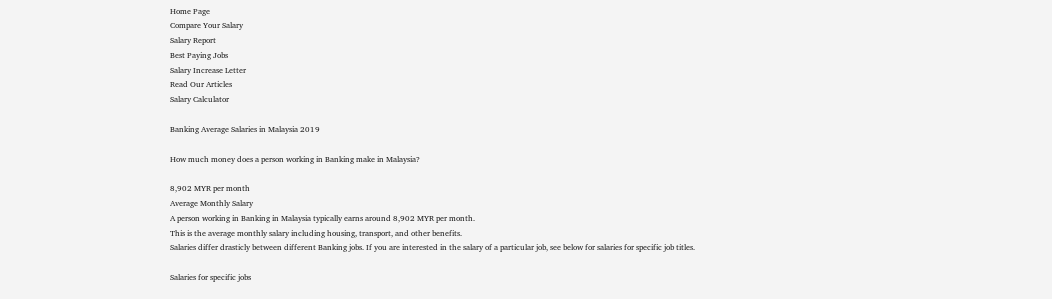Home Page
Compare Your Salary
Salary Report
Best Paying Jobs
Salary Increase Letter
Read Our Articles
Salary Calculator

Banking Average Salaries in Malaysia 2019

How much money does a person working in Banking make in Malaysia?

8,902 MYR per month
Average Monthly Salary
A person working in Banking in Malaysia typically earns around 8,902 MYR per month.
This is the average monthly salary including housing, transport, and other benefits.
Salaries differ drasticly between different Banking jobs. If you are interested in the salary of a particular job, see below for salaries for specific job titles.

Salaries for specific jobs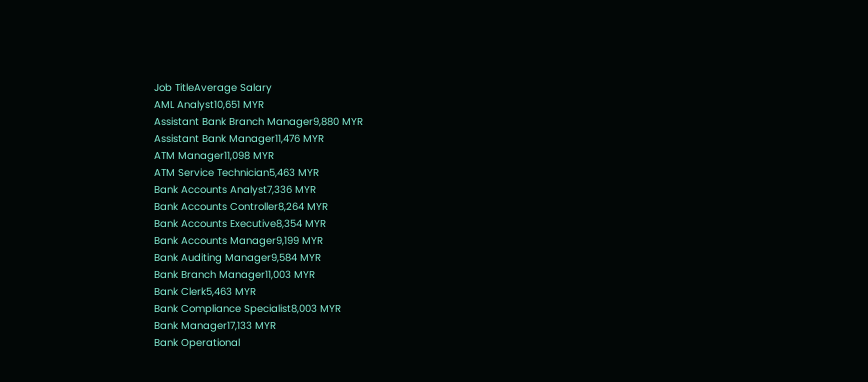Job TitleAverage Salary
AML Analyst10,651 MYR
Assistant Bank Branch Manager9,880 MYR
Assistant Bank Manager11,476 MYR
ATM Manager11,098 MYR
ATM Service Technician5,463 MYR
Bank Accounts Analyst7,336 MYR
Bank Accounts Controller8,264 MYR
Bank Accounts Executive8,354 MYR
Bank Accounts Manager9,199 MYR
Bank Auditing Manager9,584 MYR
Bank Branch Manager11,003 MYR
Bank Clerk5,463 MYR
Bank Compliance Specialist8,003 MYR
Bank Manager17,133 MYR
Bank Operational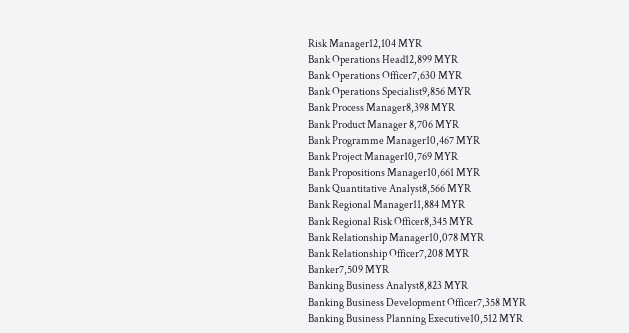Risk Manager12,104 MYR
Bank Operations Head12,899 MYR
Bank Operations Officer7,630 MYR
Bank Operations Specialist9,856 MYR
Bank Process Manager8,398 MYR
Bank Product Manager 8,706 MYR
Bank Programme Manager10,467 MYR
Bank Project Manager10,769 MYR
Bank Propositions Manager10,661 MYR
Bank Quantitative Analyst8,566 MYR
Bank Regional Manager11,884 MYR
Bank Regional Risk Officer8,345 MYR
Bank Relationship Manager10,078 MYR
Bank Relationship Officer7,208 MYR
Banker7,509 MYR
Banking Business Analyst8,823 MYR
Banking Business Development Officer7,358 MYR
Banking Business Planning Executive10,512 MYR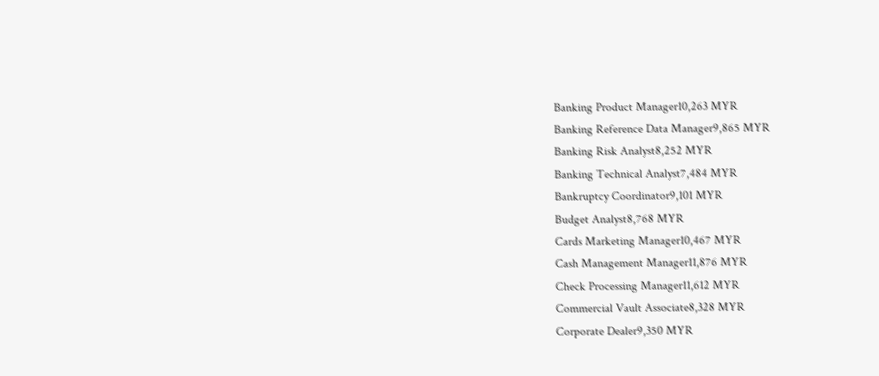Banking Product Manager10,263 MYR
Banking Reference Data Manager9,865 MYR
Banking Risk Analyst8,252 MYR
Banking Technical Analyst7,484 MYR
Bankruptcy Coordinator9,101 MYR
Budget Analyst8,768 MYR
Cards Marketing Manager10,467 MYR
Cash Management Manager11,876 MYR
Check Processing Manager11,612 MYR
Commercial Vault Associate8,328 MYR
Corporate Dealer9,350 MYR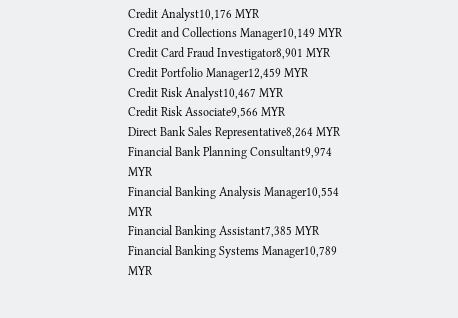Credit Analyst10,176 MYR
Credit and Collections Manager10,149 MYR
Credit Card Fraud Investigator8,901 MYR
Credit Portfolio Manager12,459 MYR
Credit Risk Analyst10,467 MYR
Credit Risk Associate9,566 MYR
Direct Bank Sales Representative8,264 MYR
Financial Bank Planning Consultant9,974 MYR
Financial Banking Analysis Manager10,554 MYR
Financial Banking Assistant7,385 MYR
Financial Banking Systems Manager10,789 MYR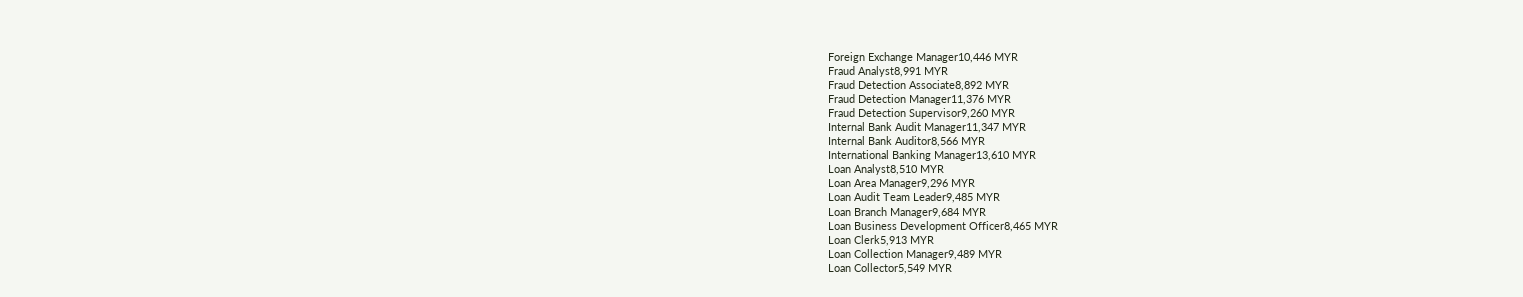Foreign Exchange Manager10,446 MYR
Fraud Analyst8,991 MYR
Fraud Detection Associate8,892 MYR
Fraud Detection Manager11,376 MYR
Fraud Detection Supervisor9,260 MYR
Internal Bank Audit Manager11,347 MYR
Internal Bank Auditor8,566 MYR
International Banking Manager13,610 MYR
Loan Analyst8,510 MYR
Loan Area Manager9,296 MYR
Loan Audit Team Leader9,485 MYR
Loan Branch Manager9,684 MYR
Loan Business Development Officer8,465 MYR
Loan Clerk5,913 MYR
Loan Collection Manager9,489 MYR
Loan Collector5,549 MYR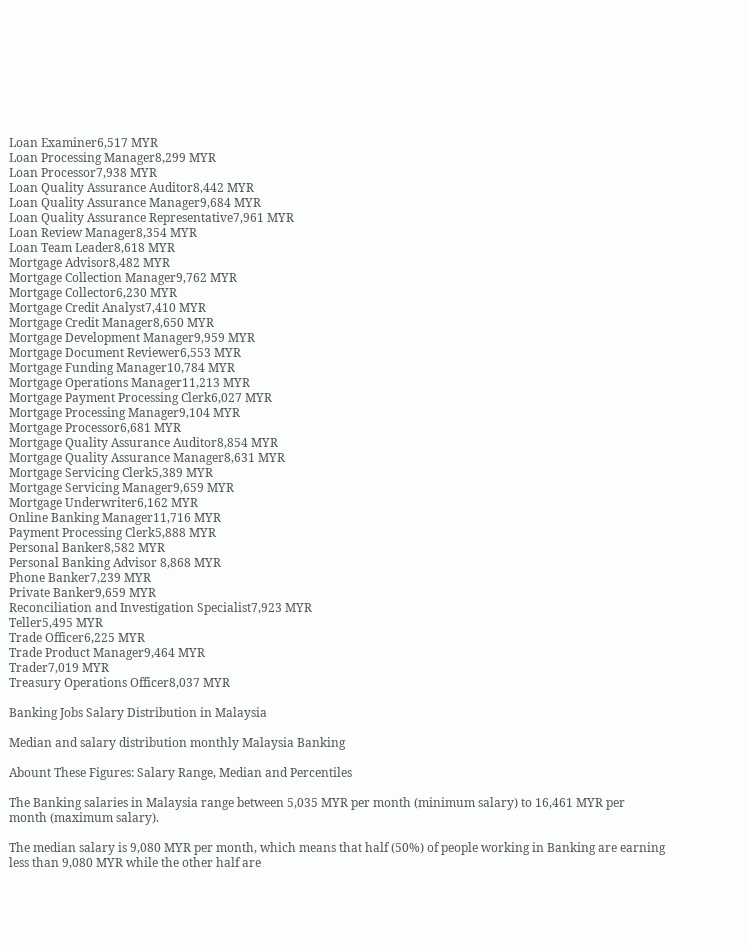Loan Examiner6,517 MYR
Loan Processing Manager8,299 MYR
Loan Processor7,938 MYR
Loan Quality Assurance Auditor8,442 MYR
Loan Quality Assurance Manager9,684 MYR
Loan Quality Assurance Representative7,961 MYR
Loan Review Manager8,354 MYR
Loan Team Leader8,618 MYR
Mortgage Advisor8,482 MYR
Mortgage Collection Manager9,762 MYR
Mortgage Collector6,230 MYR
Mortgage Credit Analyst7,410 MYR
Mortgage Credit Manager8,650 MYR
Mortgage Development Manager9,959 MYR
Mortgage Document Reviewer6,553 MYR
Mortgage Funding Manager10,784 MYR
Mortgage Operations Manager11,213 MYR
Mortgage Payment Processing Clerk6,027 MYR
Mortgage Processing Manager9,104 MYR
Mortgage Processor6,681 MYR
Mortgage Quality Assurance Auditor8,854 MYR
Mortgage Quality Assurance Manager8,631 MYR
Mortgage Servicing Clerk5,389 MYR
Mortgage Servicing Manager9,659 MYR
Mortgage Underwriter6,162 MYR
Online Banking Manager11,716 MYR
Payment Processing Clerk5,888 MYR
Personal Banker8,582 MYR
Personal Banking Advisor 8,868 MYR
Phone Banker7,239 MYR
Private Banker9,659 MYR
Reconciliation and Investigation Specialist7,923 MYR
Teller5,495 MYR
Trade Officer6,225 MYR
Trade Product Manager9,464 MYR
Trader7,019 MYR
Treasury Operations Officer8,037 MYR

Banking Jobs Salary Distribution in Malaysia

Median and salary distribution monthly Malaysia Banking

Abount These Figures: Salary Range, Median and Percentiles

The Banking salaries in Malaysia range between 5,035 MYR per month (minimum salary) to 16,461 MYR per month (maximum salary).

The median salary is 9,080 MYR per month, which means that half (50%) of people working in Banking are earning less than 9,080 MYR while the other half are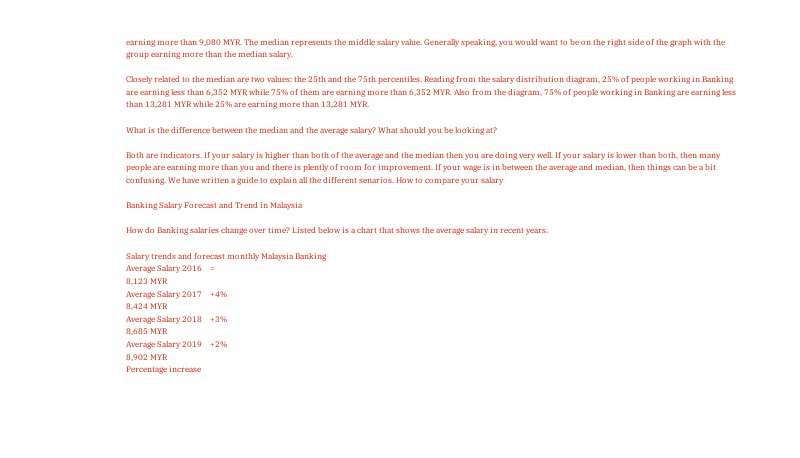earning more than 9,080 MYR. The median represents the middle salary value. Generally speaking, you would want to be on the right side of the graph with the group earning more than the median salary.

Closely related to the median are two values: the 25th and the 75th percentiles. Reading from the salary distribution diagram, 25% of people working in Banking are earning less than 6,352 MYR while 75% of them are earning more than 6,352 MYR. Also from the diagram, 75% of people working in Banking are earning less than 13,281 MYR while 25% are earning more than 13,281 MYR.

What is the difference between the median and the average salary? What should you be looking at?

Both are indicators. If your salary is higher than both of the average and the median then you are doing very well. If your salary is lower than both, then many people are earning more than you and there is plently of room for improvement. If your wage is in between the average and median, then things can be a bit confusing. We have written a guide to explain all the different senarios. How to compare your salary

Banking Salary Forecast and Trend in Malaysia

How do Banking salaries change over time? Listed below is a chart that shows the average salary in recent years.

Salary trends and forecast monthly Malaysia Banking
Average Salary 2016    =
8,123 MYR
Average Salary 2017    +4%
8,424 MYR
Average Salary 2018    +3%
8,685 MYR
Average Salary 2019    +2%
8,902 MYR
Percentage increase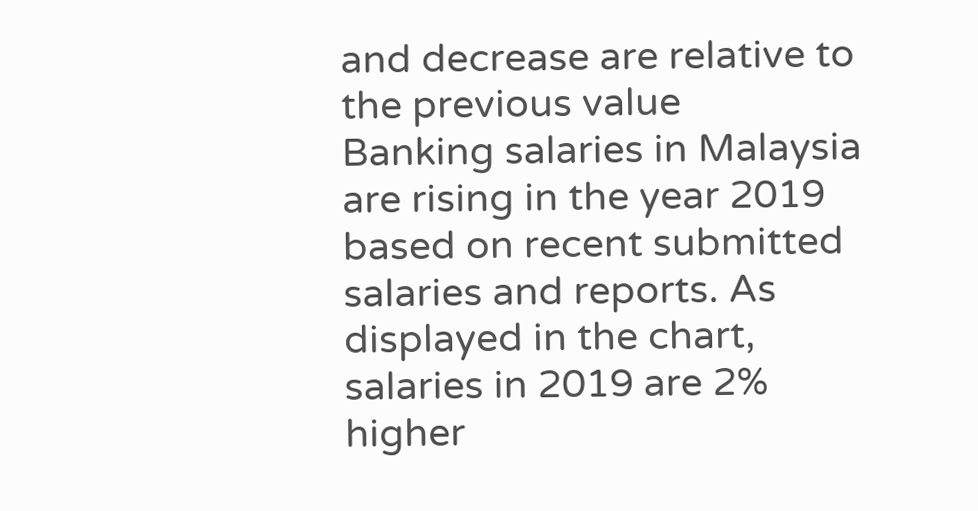and decrease are relative to the previous value
Banking salaries in Malaysia are rising in the year 2019 based on recent submitted salaries and reports. As displayed in the chart, salaries in 2019 are 2% higher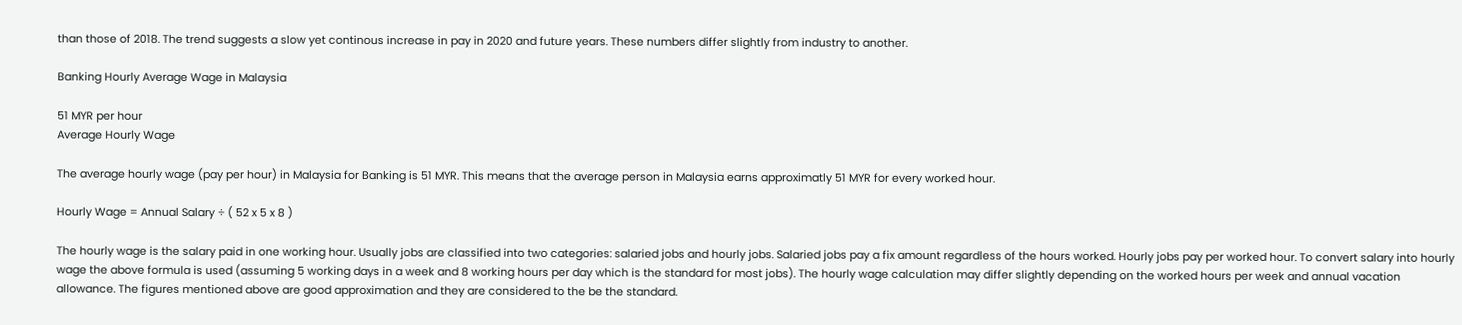than those of 2018. The trend suggests a slow yet continous increase in pay in 2020 and future years. These numbers differ slightly from industry to another.

Banking Hourly Average Wage in Malaysia

51 MYR per hour
Average Hourly Wage

The average hourly wage (pay per hour) in Malaysia for Banking is 51 MYR. This means that the average person in Malaysia earns approximatly 51 MYR for every worked hour.

Hourly Wage = Annual Salary ÷ ( 52 x 5 x 8 )

The hourly wage is the salary paid in one working hour. Usually jobs are classified into two categories: salaried jobs and hourly jobs. Salaried jobs pay a fix amount regardless of the hours worked. Hourly jobs pay per worked hour. To convert salary into hourly wage the above formula is used (assuming 5 working days in a week and 8 working hours per day which is the standard for most jobs). The hourly wage calculation may differ slightly depending on the worked hours per week and annual vacation allowance. The figures mentioned above are good approximation and they are considered to the be the standard.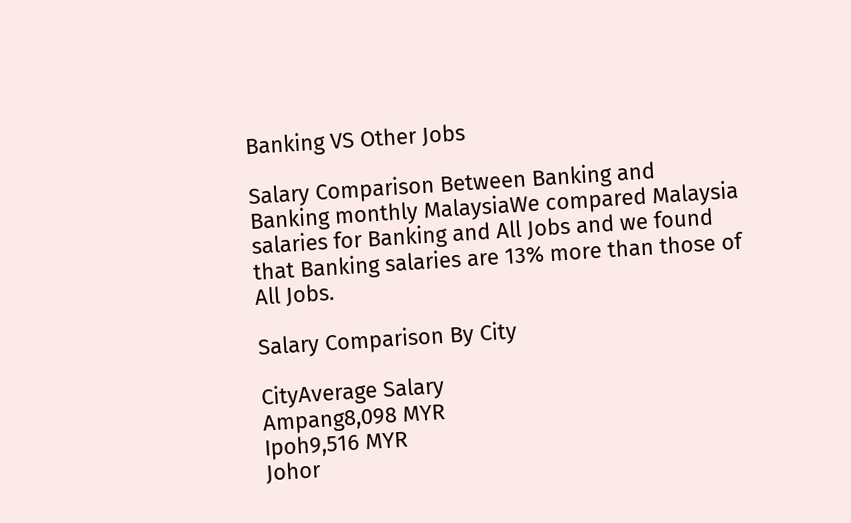Banking VS Other Jobs

Salary Comparison Between Banking and Banking monthly MalaysiaWe compared Malaysia salaries for Banking and All Jobs and we found that Banking salaries are 13% more than those of All Jobs.

Salary Comparison By City

CityAverage Salary
Ampang8,098 MYR
Ipoh9,516 MYR
Johor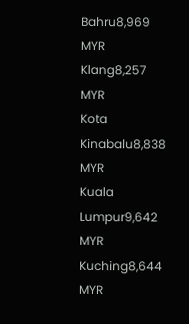Bahru8,969 MYR
Klang8,257 MYR
Kota Kinabalu8,838 MYR
Kuala Lumpur9,642 MYR
Kuching8,644 MYR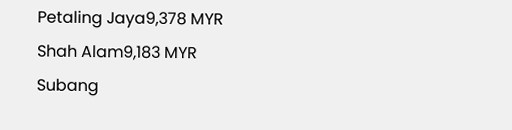Petaling Jaya9,378 MYR
Shah Alam9,183 MYR
Subang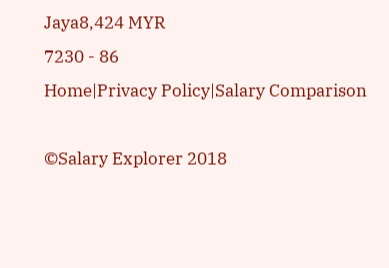Jaya8,424 MYR
7230 - 86
Home|Privacy Policy|Salary Comparison

©Salary Explorer 2018